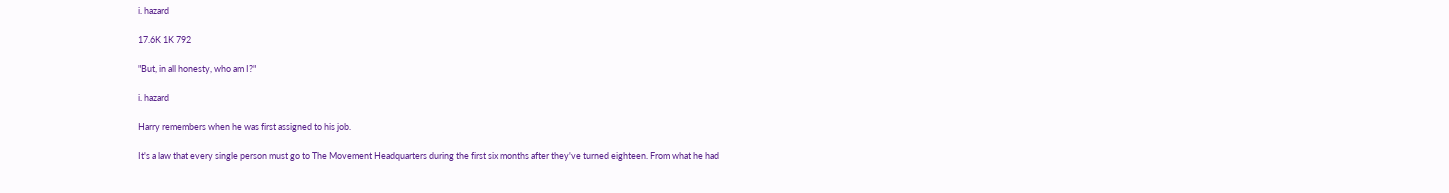i. hazard

17.6K 1K 792

"But, in all honesty, who am I?"

i. hazard

Harry remembers when he was first assigned to his job.

It's a law that every single person must go to The Movement Headquarters during the first six months after they've turned eighteen. From what he had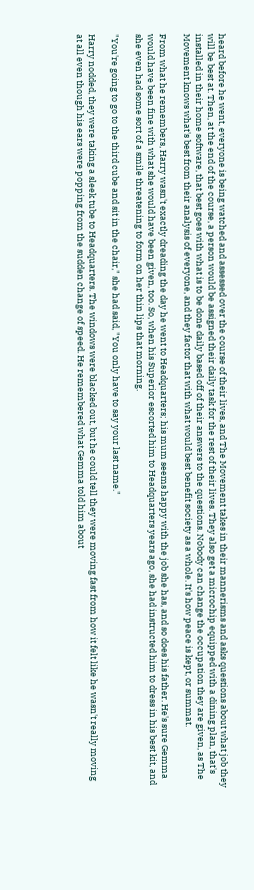heard before he went, everyone is being watched and assessed over the course of their lives, and The Movement takes in their mannerisms and asks questions about what job they will be best at. Then, at the end of the course, a person would be assigned their daily task for the rest of their lives. They also get a microchip equipped with a dining plan, that's installed in their home software, that best goes with what is to be done daily based off of their answers to the questions. Nobody can change the occupation they are given, as The Movement knows what's best from their analysis of everyone, and they factor that with what would best benefit society as a whole. It's how peace is kept, or summat.

From what he remembers, Harry wasn't exactly dreading the day he went to Headquarters; his mum seems happy with the job she has, and so does his father. He's sure Gemma would have been fine with what she would have been given, too. So, when his Superior escorted him to Headquarters years ago, she had instructed him to dress in his best kit, and she even had some sort of a smile threatening to form on her thin lips that morning.

"You're going to go to the third cube and sit in the chair," she had said, "You only have to say your last name."

Harry nodded, they were taking a sleek tube to Headquarters. The windows were blacked out, but he could tell they were moving fast from how it felt like he wasn't really moving at all even though his ears were popping from the sudden change of speed. He remembered what Gemma told him about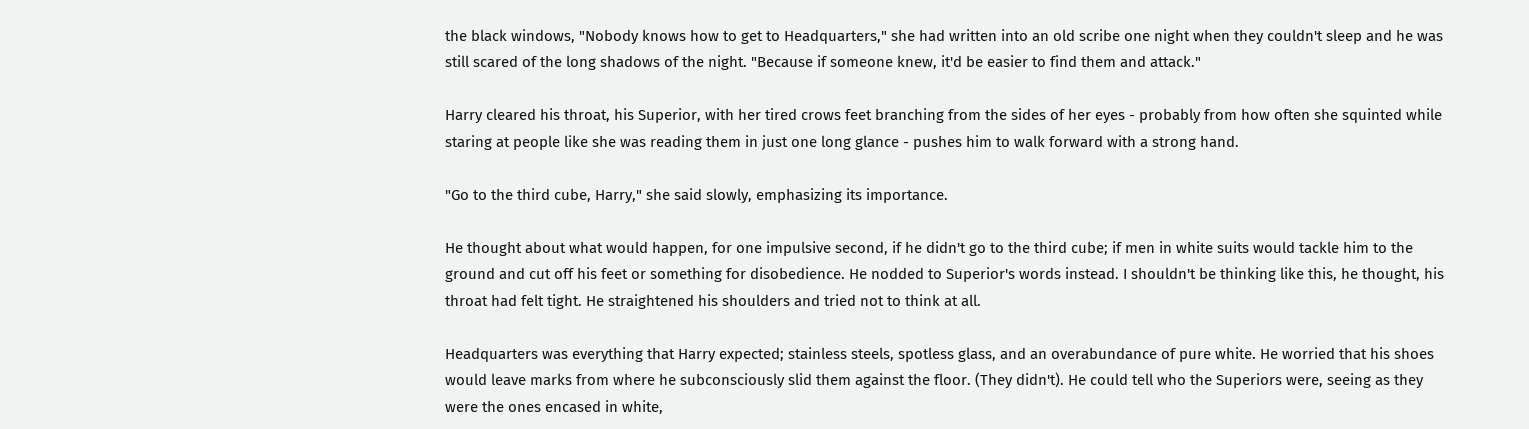the black windows, "Nobody knows how to get to Headquarters," she had written into an old scribe one night when they couldn't sleep and he was still scared of the long shadows of the night. "Because if someone knew, it'd be easier to find them and attack."

Harry cleared his throat, his Superior, with her tired crows feet branching from the sides of her eyes - probably from how often she squinted while staring at people like she was reading them in just one long glance - pushes him to walk forward with a strong hand.

"Go to the third cube, Harry," she said slowly, emphasizing its importance.

He thought about what would happen, for one impulsive second, if he didn't go to the third cube; if men in white suits would tackle him to the ground and cut off his feet or something for disobedience. He nodded to Superior's words instead. I shouldn't be thinking like this, he thought, his throat had felt tight. He straightened his shoulders and tried not to think at all.

Headquarters was everything that Harry expected; stainless steels, spotless glass, and an overabundance of pure white. He worried that his shoes would leave marks from where he subconsciously slid them against the floor. (They didn't). He could tell who the Superiors were, seeing as they were the ones encased in white,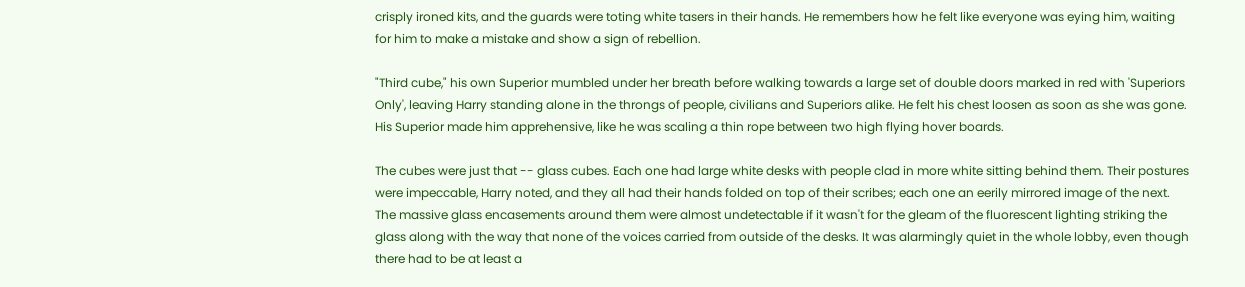crisply ironed kits, and the guards were toting white tasers in their hands. He remembers how he felt like everyone was eying him, waiting for him to make a mistake and show a sign of rebellion.

"Third cube," his own Superior mumbled under her breath before walking towards a large set of double doors marked in red with 'Superiors Only', leaving Harry standing alone in the throngs of people, civilians and Superiors alike. He felt his chest loosen as soon as she was gone. His Superior made him apprehensive, like he was scaling a thin rope between two high flying hover boards.

The cubes were just that -- glass cubes. Each one had large white desks with people clad in more white sitting behind them. Their postures were impeccable, Harry noted, and they all had their hands folded on top of their scribes; each one an eerily mirrored image of the next. The massive glass encasements around them were almost undetectable if it wasn't for the gleam of the fluorescent lighting striking the glass along with the way that none of the voices carried from outside of the desks. It was alarmingly quiet in the whole lobby, even though there had to be at least a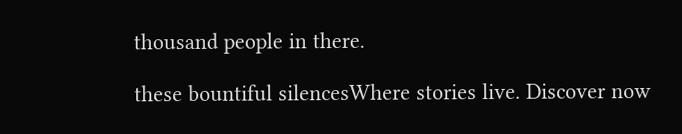thousand people in there.

these bountiful silencesWhere stories live. Discover now